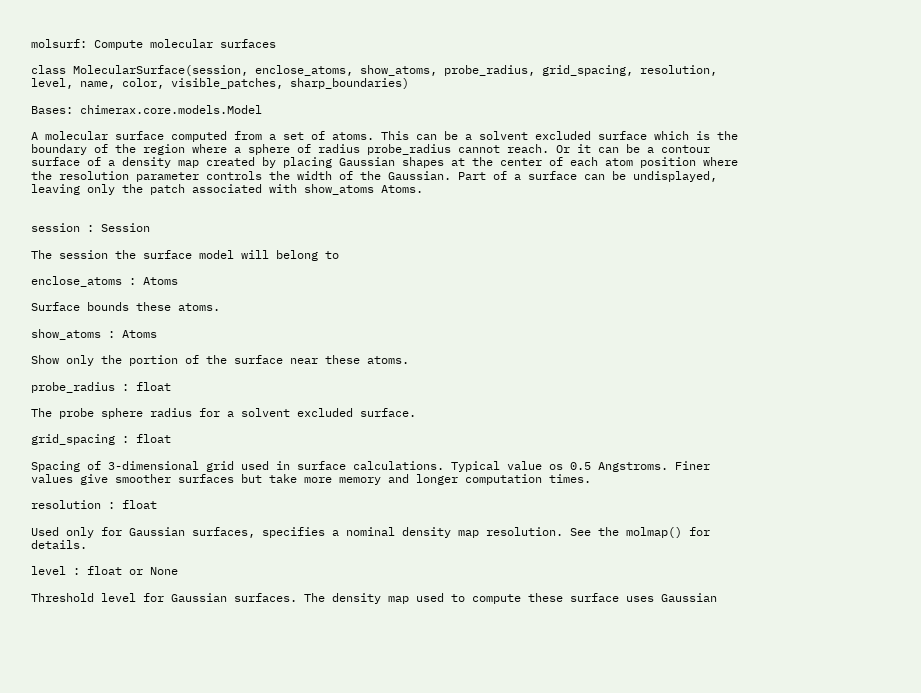molsurf: Compute molecular surfaces

class MolecularSurface(session, enclose_atoms, show_atoms, probe_radius, grid_spacing, resolution, level, name, color, visible_patches, sharp_boundaries)

Bases: chimerax.core.models.Model

A molecular surface computed from a set of atoms. This can be a solvent excluded surface which is the boundary of the region where a sphere of radius probe_radius cannot reach. Or it can be a contour surface of a density map created by placing Gaussian shapes at the center of each atom position where the resolution parameter controls the width of the Gaussian. Part of a surface can be undisplayed, leaving only the patch associated with show_atoms Atoms.


session : Session

The session the surface model will belong to

enclose_atoms : Atoms

Surface bounds these atoms.

show_atoms : Atoms

Show only the portion of the surface near these atoms.

probe_radius : float

The probe sphere radius for a solvent excluded surface.

grid_spacing : float

Spacing of 3-dimensional grid used in surface calculations. Typical value os 0.5 Angstroms. Finer values give smoother surfaces but take more memory and longer computation times.

resolution : float

Used only for Gaussian surfaces, specifies a nominal density map resolution. See the molmap() for details.

level : float or None

Threshold level for Gaussian surfaces. The density map used to compute these surface uses Gaussian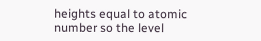heights equal to atomic number so the level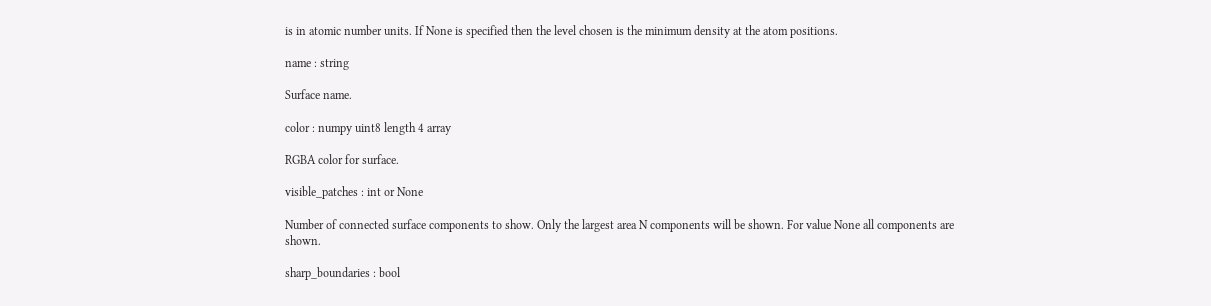is in atomic number units. If None is specified then the level chosen is the minimum density at the atom positions.

name : string

Surface name.

color : numpy uint8 length 4 array

RGBA color for surface.

visible_patches : int or None

Number of connected surface components to show. Only the largest area N components will be shown. For value None all components are shown.

sharp_boundaries : bool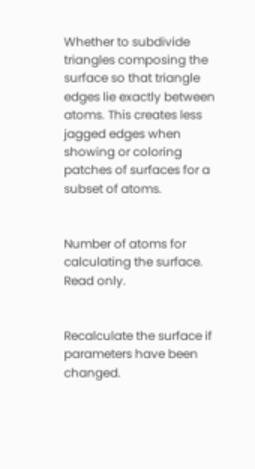Whether to subdivide triangles composing the surface so that triangle edges lie exactly between atoms. This creates less jagged edges when showing or coloring patches of surfaces for a subset of atoms.


Number of atoms for calculating the surface. Read only.


Recalculate the surface if parameters have been changed.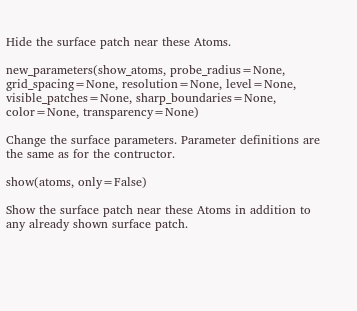Hide the surface patch near these Atoms.

new_parameters(show_atoms, probe_radius=None, grid_spacing=None, resolution=None, level=None, visible_patches=None, sharp_boundaries=None, color=None, transparency=None)

Change the surface parameters. Parameter definitions are the same as for the contructor.

show(atoms, only=False)

Show the surface patch near these Atoms in addition to any already shown surface patch.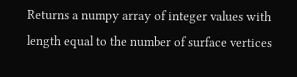Returns a numpy array of integer values with length equal to the number of surface vertices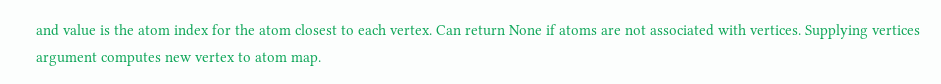and value is the atom index for the atom closest to each vertex. Can return None if atoms are not associated with vertices. Supplying vertices argument computes new vertex to atom map.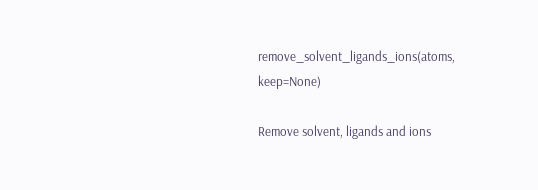remove_solvent_ligands_ions(atoms, keep=None)

Remove solvent, ligands and ions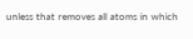unless that removes all atoms in which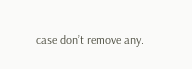case don’t remove any.